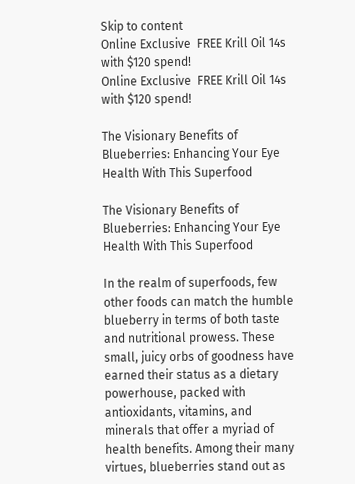Skip to content
Online Exclusive  FREE Krill Oil 14s with $120 spend!
Online Exclusive  FREE Krill Oil 14s with $120 spend!

The Visionary Benefits of Blueberries: Enhancing Your Eye Health With This Superfood

The Visionary Benefits of Blueberries: Enhancing Your Eye Health With This Superfood

In the realm of superfoods, few other foods can match the humble blueberry in terms of both taste and nutritional prowess. These small, juicy orbs of goodness have earned their status as a dietary powerhouse, packed with antioxidants, vitamins, and minerals that offer a myriad of health benefits. Among their many virtues, blueberries stand out as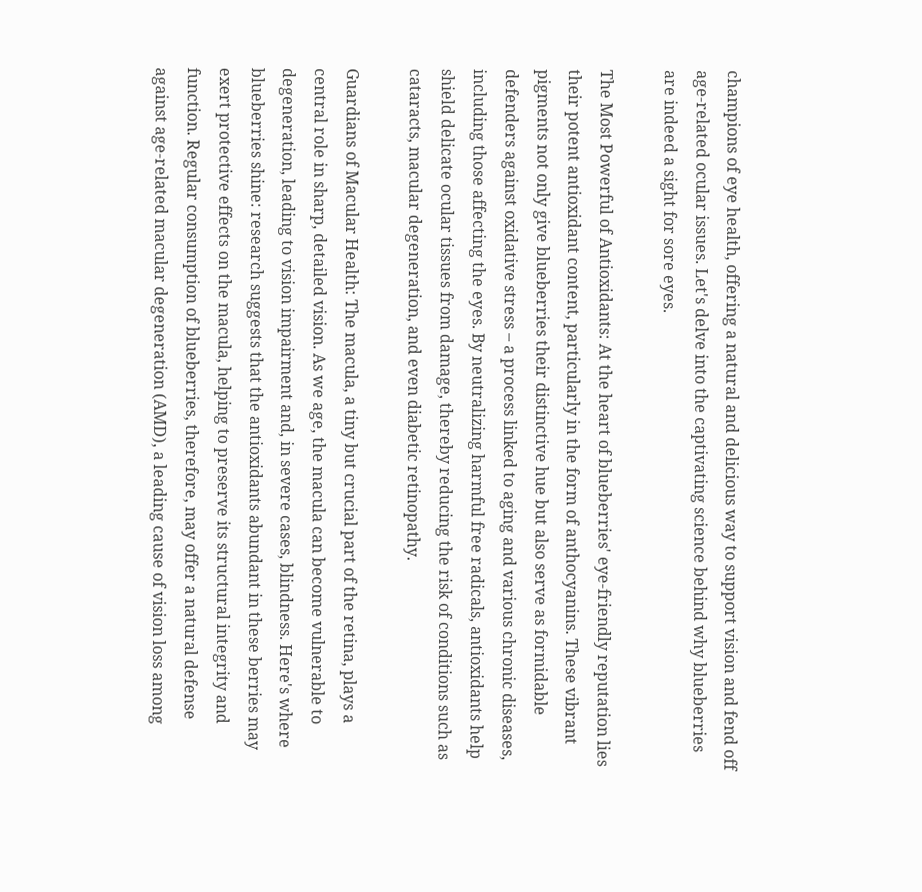champions of eye health, offering a natural and delicious way to support vision and fend off age-related ocular issues. Let's delve into the captivating science behind why blueberries are indeed a sight for sore eyes.

The Most Powerful of Antioxidants: At the heart of blueberries' eye-friendly reputation lies their potent antioxidant content, particularly in the form of anthocyanins. These vibrant pigments not only give blueberries their distinctive hue but also serve as formidable defenders against oxidative stress – a process linked to aging and various chronic diseases, including those affecting the eyes. By neutralizing harmful free radicals, antioxidants help shield delicate ocular tissues from damage, thereby reducing the risk of conditions such as cataracts, macular degeneration, and even diabetic retinopathy.

Guardians of Macular Health: The macula, a tiny but crucial part of the retina, plays a central role in sharp, detailed vision. As we age, the macula can become vulnerable to degeneration, leading to vision impairment and, in severe cases, blindness. Here's where blueberries shine: research suggests that the antioxidants abundant in these berries may exert protective effects on the macula, helping to preserve its structural integrity and function. Regular consumption of blueberries, therefore, may offer a natural defense against age-related macular degeneration (AMD), a leading cause of vision loss among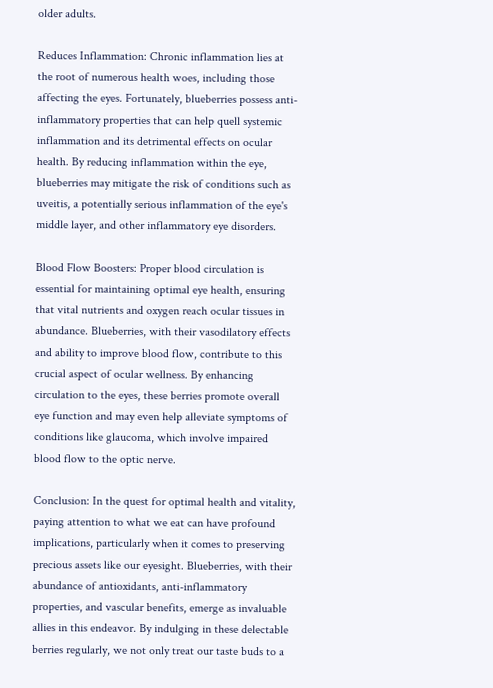older adults.

Reduces Inflammation: Chronic inflammation lies at the root of numerous health woes, including those affecting the eyes. Fortunately, blueberries possess anti-inflammatory properties that can help quell systemic inflammation and its detrimental effects on ocular health. By reducing inflammation within the eye, blueberries may mitigate the risk of conditions such as uveitis, a potentially serious inflammation of the eye's middle layer, and other inflammatory eye disorders.

Blood Flow Boosters: Proper blood circulation is essential for maintaining optimal eye health, ensuring that vital nutrients and oxygen reach ocular tissues in abundance. Blueberries, with their vasodilatory effects and ability to improve blood flow, contribute to this crucial aspect of ocular wellness. By enhancing circulation to the eyes, these berries promote overall eye function and may even help alleviate symptoms of conditions like glaucoma, which involve impaired blood flow to the optic nerve.

Conclusion: In the quest for optimal health and vitality, paying attention to what we eat can have profound implications, particularly when it comes to preserving precious assets like our eyesight. Blueberries, with their abundance of antioxidants, anti-inflammatory properties, and vascular benefits, emerge as invaluable allies in this endeavor. By indulging in these delectable berries regularly, we not only treat our taste buds to a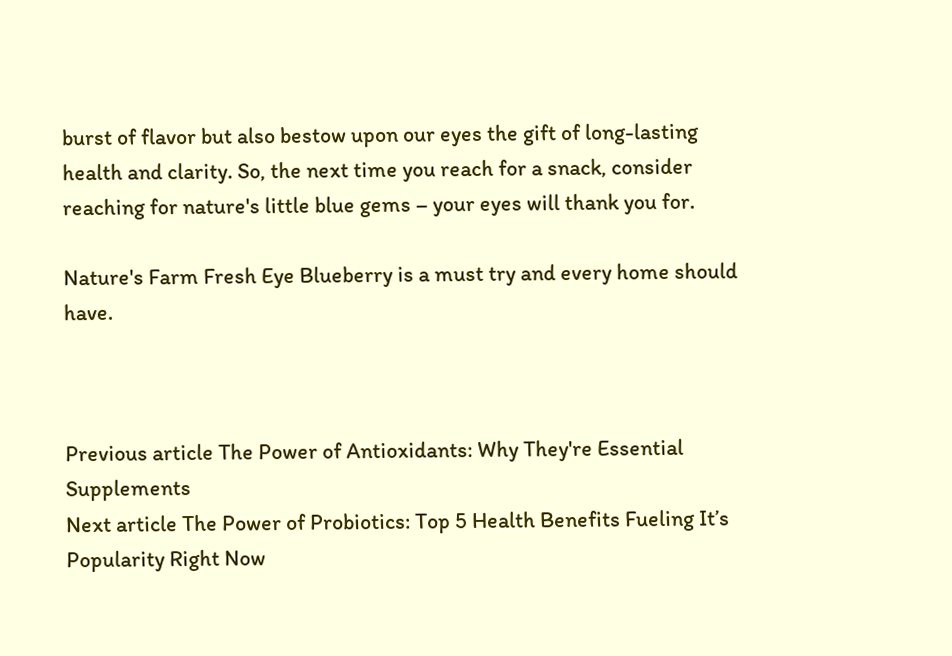burst of flavor but also bestow upon our eyes the gift of long-lasting health and clarity. So, the next time you reach for a snack, consider reaching for nature's little blue gems – your eyes will thank you for.

Nature's Farm Fresh Eye Blueberry is a must try and every home should have.



Previous article The Power of Antioxidants: Why They're Essential Supplements
Next article The Power of Probiotics: Top 5 Health Benefits Fueling It’s Popularity Right Now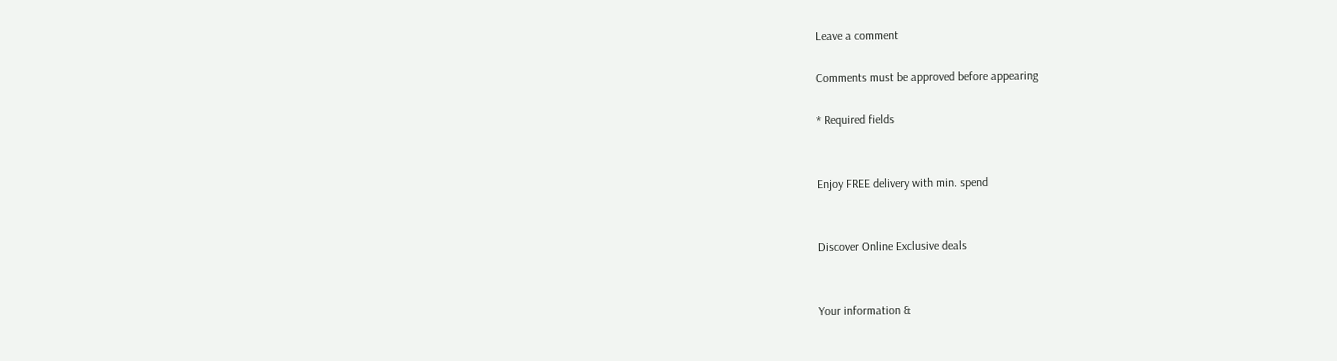Leave a comment

Comments must be approved before appearing

* Required fields


Enjoy FREE delivery with min. spend


Discover Online Exclusive deals


Your information &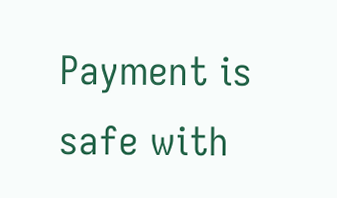Payment is safe with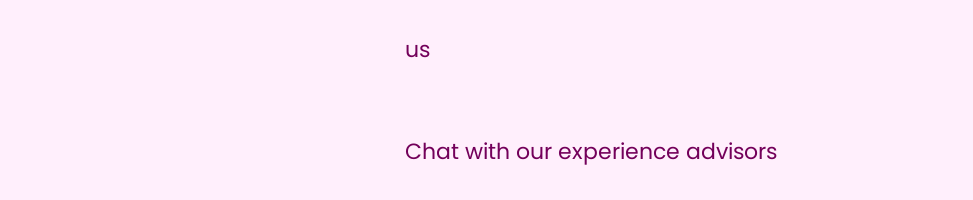us


Chat with our experience advisors